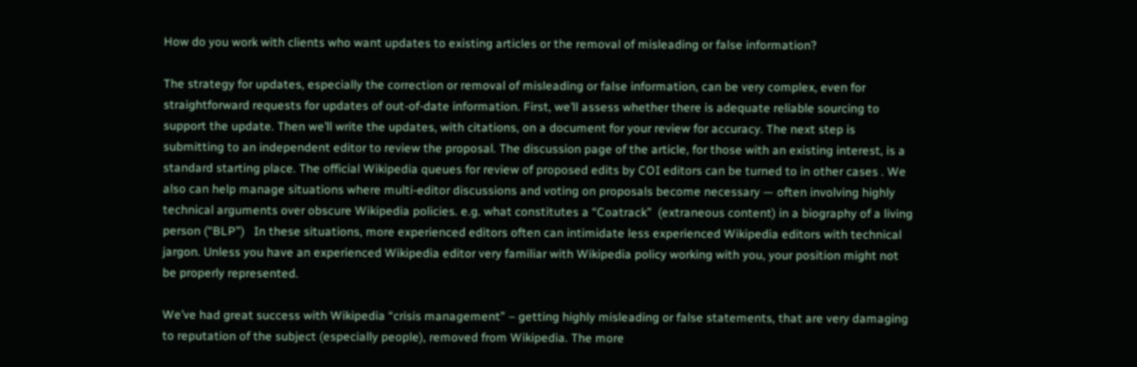How do you work with clients who want updates to existing articles or the removal of misleading or false information?

The strategy for updates, especially the correction or removal of misleading or false information, can be very complex, even for straightforward requests for updates of out-of-date information. First, we’ll assess whether there is adequate reliable sourcing to support the update. Then we’ll write the updates, with citations, on a document for your review for accuracy. The next step is submitting to an independent editor to review the proposal. The discussion page of the article, for those with an existing interest, is a standard starting place. The official Wikipedia queues for review of proposed edits by COI editors can be turned to in other cases . We also can help manage situations where multi-editor discussions and voting on proposals become necessary — often involving highly technical arguments over obscure Wikipedia policies. e.g. what constitutes a “Coatrack”  (extraneous content) in a biography of a living person (“BLP”)   In these situations, more experienced editors often can intimidate less experienced Wikipedia editors with technical jargon. Unless you have an experienced Wikipedia editor very familiar with Wikipedia policy working with you, your position might not be properly represented.

We’ve had great success with Wikipedia “crisis management” – getting highly misleading or false statements, that are very damaging to reputation of the subject (especially people), removed from Wikipedia. The more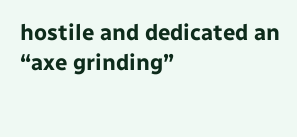hostile and dedicated an “axe grinding”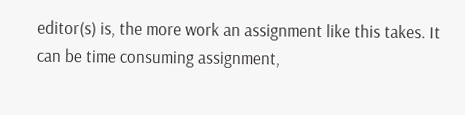editor(s) is, the more work an assignment like this takes. It can be time consuming assignment,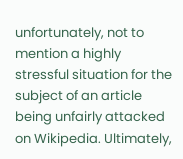unfortunately, not to mention a highly stressful situation for the subject of an article being unfairly attacked on Wikipedia. Ultimately,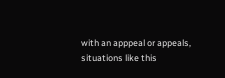with an apppeal or appeals, situations like this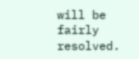will be fairly resolved.